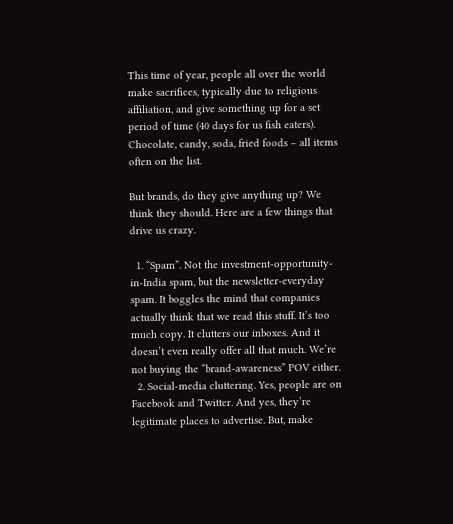This time of year, people all over the world make sacrifices, typically due to religious affiliation, and give something up for a set period of time (40 days for us fish eaters). Chocolate, candy, soda, fried foods – all items often on the list.

But brands, do they give anything up? We think they should. Here are a few things that drive us crazy.

  1. “Spam”. Not the investment-opportunity-in-India spam, but the newsletter-everyday spam. It boggles the mind that companies actually think that we read this stuff. It’s too much copy. It clutters our inboxes. And it doesn’t even really offer all that much. We’re not buying the “brand-awareness” POV either.
  2. Social-media cluttering. Yes, people are on Facebook and Twitter. And yes, they’re legitimate places to advertise. But, make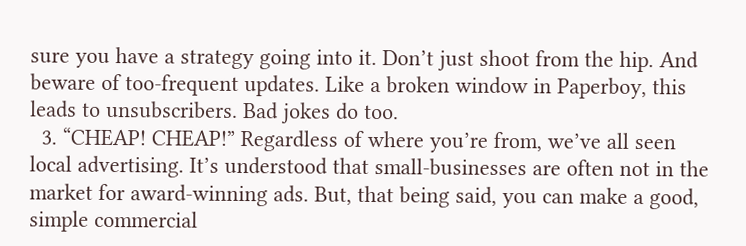sure you have a strategy going into it. Don’t just shoot from the hip. And beware of too-frequent updates. Like a broken window in Paperboy, this leads to unsubscribers. Bad jokes do too.
  3. “CHEAP! CHEAP!” Regardless of where you’re from, we’ve all seen local advertising. It’s understood that small-businesses are often not in the market for award-winning ads. But, that being said, you can make a good, simple commercial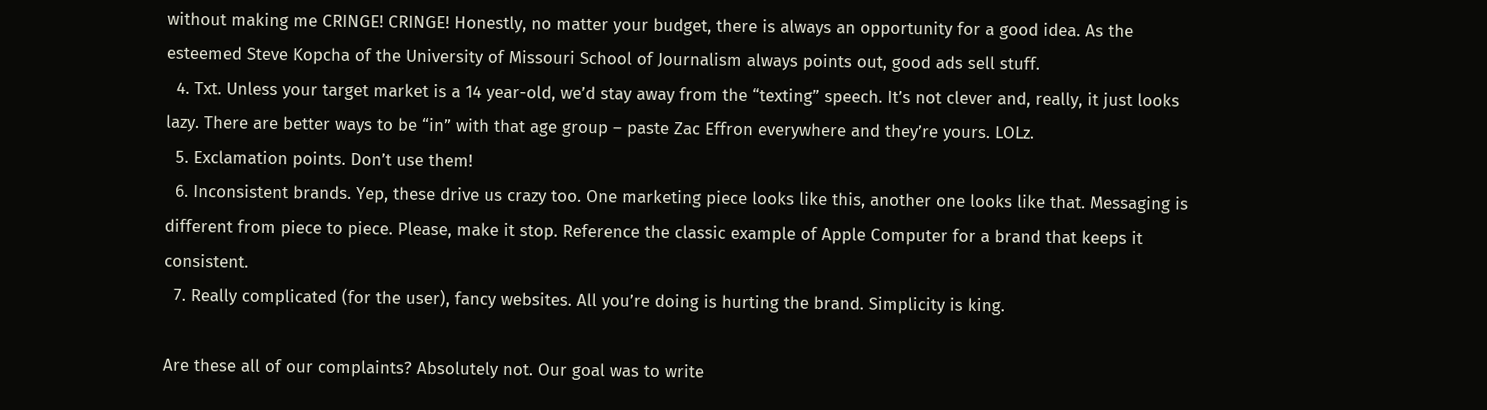without making me CRINGE! CRINGE! Honestly, no matter your budget, there is always an opportunity for a good idea. As the esteemed Steve Kopcha of the University of Missouri School of Journalism always points out, good ads sell stuff.
  4. Txt. Unless your target market is a 14 year-old, we’d stay away from the “texting” speech. It’s not clever and, really, it just looks lazy. There are better ways to be “in” with that age group – paste Zac Effron everywhere and they’re yours. LOLz.
  5. Exclamation points. Don’t use them!
  6. Inconsistent brands. Yep, these drive us crazy too. One marketing piece looks like this, another one looks like that. Messaging is different from piece to piece. Please, make it stop. Reference the classic example of Apple Computer for a brand that keeps it consistent.
  7. Really complicated (for the user), fancy websites. All you’re doing is hurting the brand. Simplicity is king.

Are these all of our complaints? Absolutely not. Our goal was to write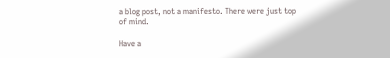a blog post, not a manifesto. There were just top of mind.

Have a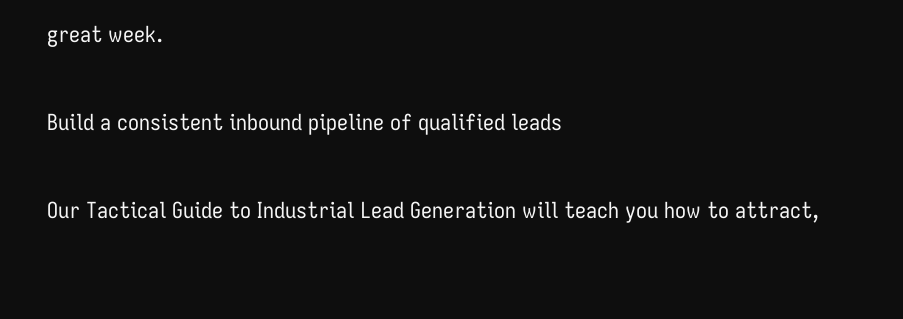great week.

Build a consistent inbound pipeline of qualified leads

Our Tactical Guide to Industrial Lead Generation will teach you how to attract,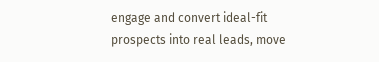engage and convert ideal-fit prospects into real leads, move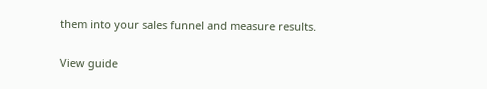them into your sales funnel and measure results.

View guide